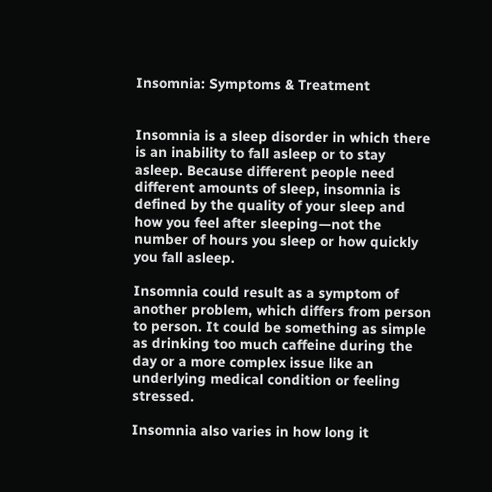Insomnia: Symptoms & Treatment


Insomnia is a sleep disorder in which there is an inability to fall asleep or to stay asleep. Because different people need different amounts of sleep, insomnia is defined by the quality of your sleep and how you feel after sleeping—not the number of hours you sleep or how quickly you fall asleep.

Insomnia could result as a symptom of another problem, which differs from person to person. It could be something as simple as drinking too much caffeine during the day or a more complex issue like an underlying medical condition or feeling stressed.

Insomnia also varies in how long it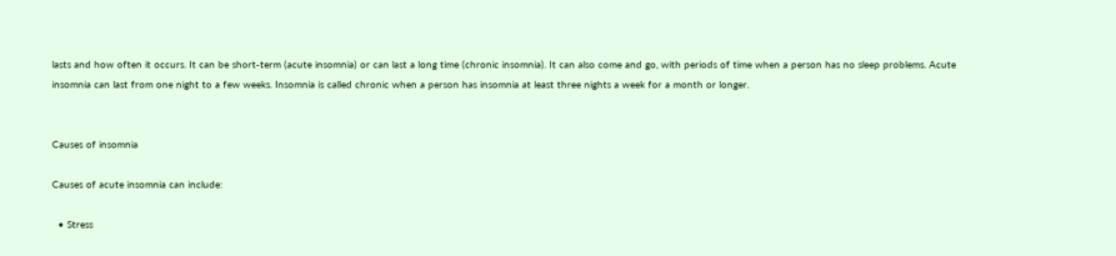lasts and how often it occurs. It can be short-term (acute insomnia) or can last a long time (chronic insomnia). It can also come and go, with periods of time when a person has no sleep problems. Acute insomnia can last from one night to a few weeks. Insomnia is called chronic when a person has insomnia at least three nights a week for a month or longer.


Causes of insomnia

Causes of acute insomnia can include:

  • Stress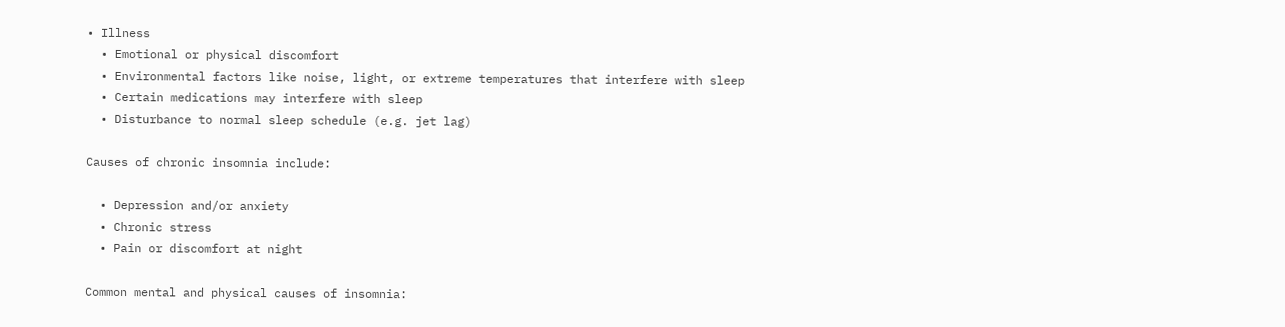• Illness
  • Emotional or physical discomfort
  • Environmental factors like noise, light, or extreme temperatures that interfere with sleep
  • Certain medications may interfere with sleep
  • Disturbance to normal sleep schedule (e.g. jet lag)

Causes of chronic insomnia include:

  • Depression and/or anxiety
  • Chronic stress
  • Pain or discomfort at night

Common mental and physical causes of insomnia: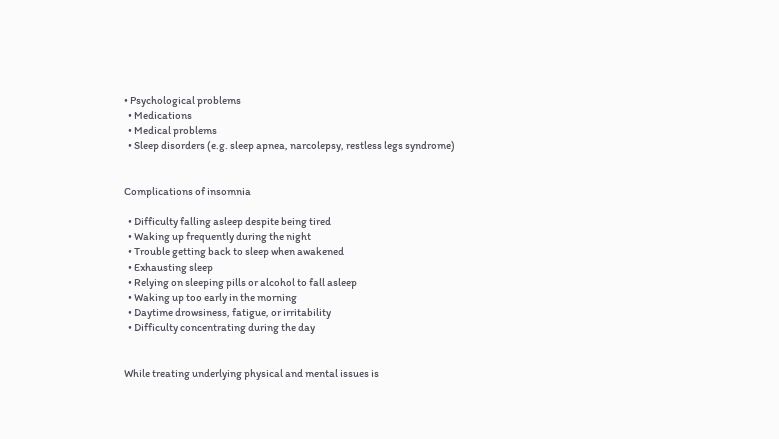• Psychological problems
  • Medications
  • Medical problems
  • Sleep disorders (e.g. sleep apnea, narcolepsy, restless legs syndrome)


Complications of insomnia

  • Difficulty falling asleep despite being tired
  • Waking up frequently during the night
  • Trouble getting back to sleep when awakened
  • Exhausting sleep
  • Relying on sleeping pills or alcohol to fall asleep
  • Waking up too early in the morning
  • Daytime drowsiness, fatigue, or irritability
  • Difficulty concentrating during the day


While treating underlying physical and mental issues is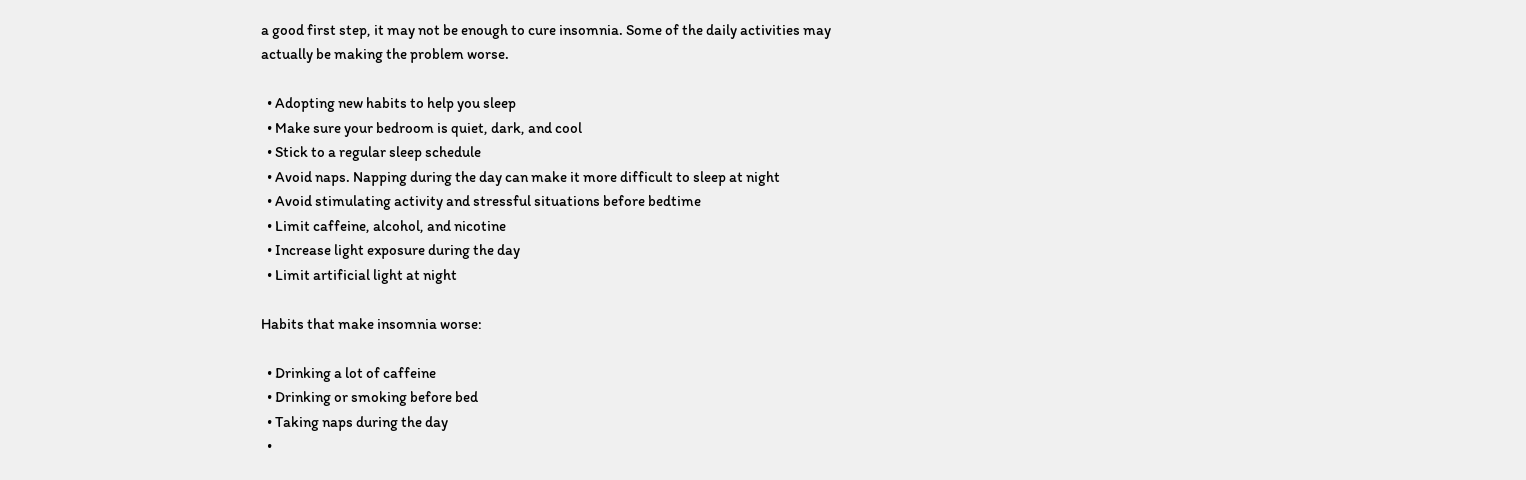a good first step, it may not be enough to cure insomnia. Some of the daily activities may actually be making the problem worse.

  • Adopting new habits to help you sleep
  • Make sure your bedroom is quiet, dark, and cool
  • Stick to a regular sleep schedule
  • Avoid naps. Napping during the day can make it more difficult to sleep at night
  • Avoid stimulating activity and stressful situations before bedtime
  • Limit caffeine, alcohol, and nicotine
  • Increase light exposure during the day
  • Limit artificial light at night

Habits that make insomnia worse:

  • Drinking a lot of caffeine
  • Drinking or smoking before bed
  • Taking naps during the day
  •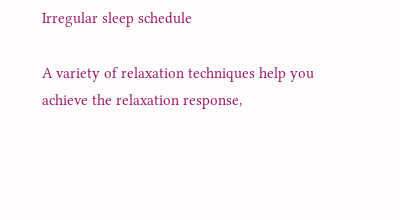Irregular sleep schedule

A variety of relaxation techniques help you achieve the relaxation response,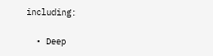including:

  • Deep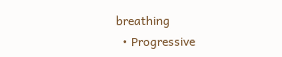breathing
  • Progressive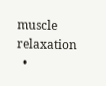muscle relaxation
  •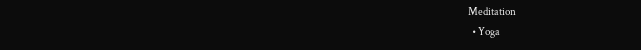Meditation
  • Yoga